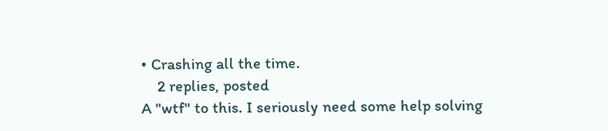• Crashing all the time.
    2 replies, posted
A "wtf" to this. I seriously need some help solving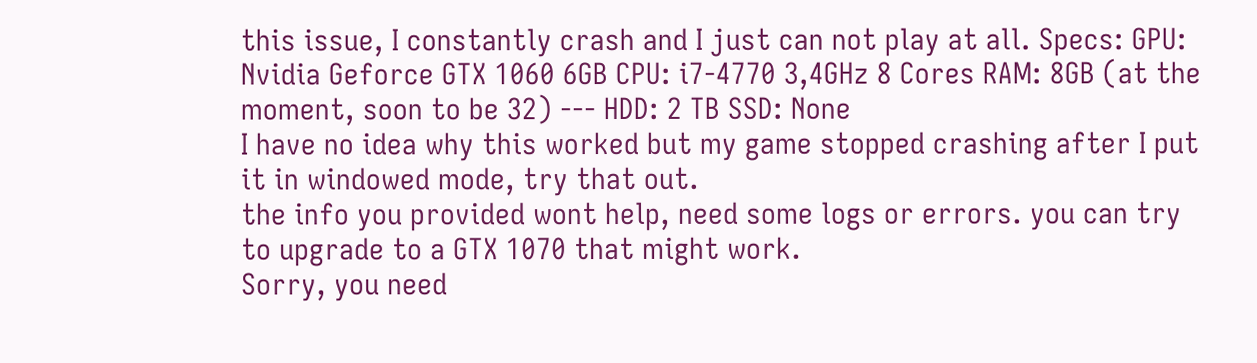this issue, I constantly crash and I just can not play at all. Specs: GPU: Nvidia Geforce GTX 1060 6GB CPU: i7-4770 3,4GHz 8 Cores RAM: 8GB (at the moment, soon to be 32) --- HDD: 2 TB SSD: None
I have no idea why this worked but my game stopped crashing after I put it in windowed mode, try that out.
the info you provided wont help, need some logs or errors. you can try to upgrade to a GTX 1070 that might work.
Sorry, you need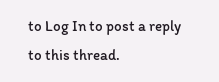to Log In to post a reply to this thread.